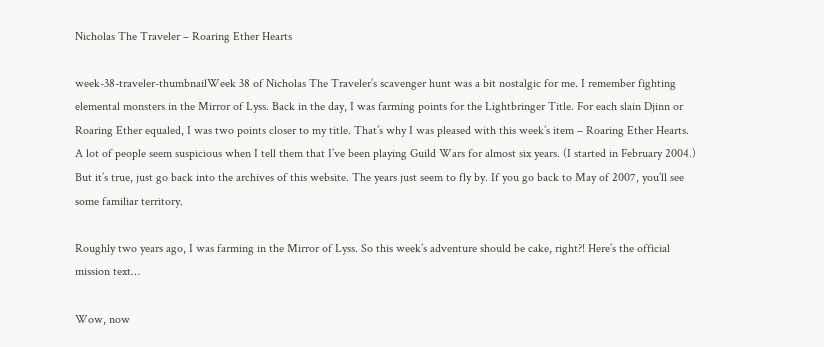Nicholas The Traveler – Roaring Ether Hearts

week-38-traveler-thumbnailWeek 38 of Nicholas The Traveler’s scavenger hunt was a bit nostalgic for me. I remember fighting elemental monsters in the Mirror of Lyss. Back in the day, I was farming points for the Lightbringer Title. For each slain Djinn or Roaring Ether equaled, I was two points closer to my title. That’s why I was pleased with this week’s item – Roaring Ether Hearts.  A lot of people seem suspicious when I tell them that I’ve been playing Guild Wars for almost six years. (I started in February 2004.) But it’s true, just go back into the archives of this website. The years just seem to fly by. If you go back to May of 2007, you’ll see some familiar territory.

Roughly two years ago, I was farming in the Mirror of Lyss. So this week’s adventure should be cake, right?! Here’s the official mission text…

Wow, now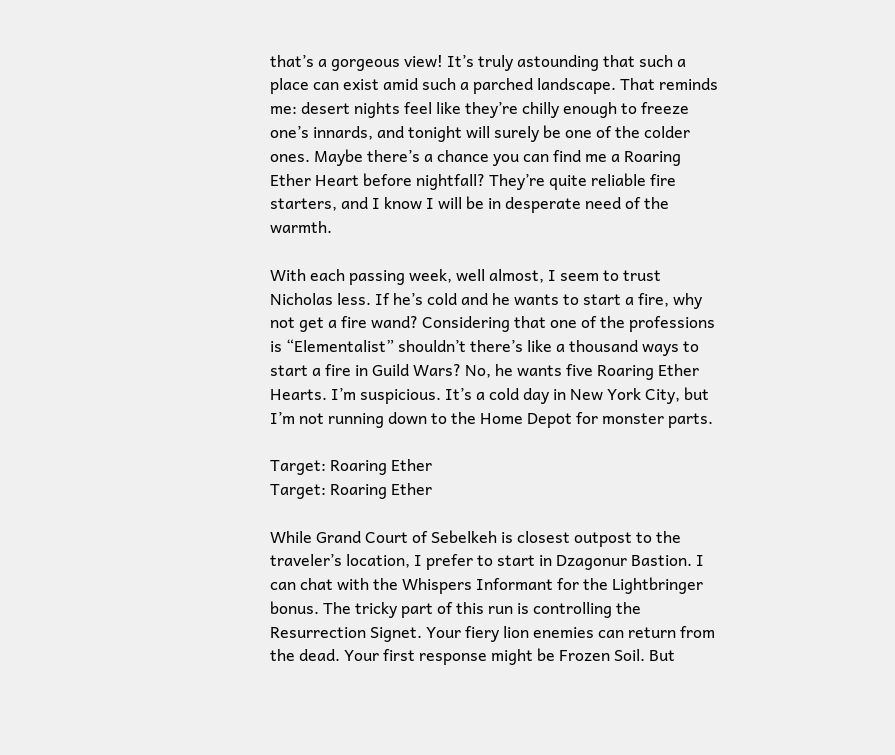that’s a gorgeous view! It’s truly astounding that such a place can exist amid such a parched landscape. That reminds me: desert nights feel like they’re chilly enough to freeze one’s innards, and tonight will surely be one of the colder ones. Maybe there’s a chance you can find me a Roaring Ether Heart before nightfall? They’re quite reliable fire starters, and I know I will be in desperate need of the warmth.

With each passing week, well almost, I seem to trust Nicholas less. If he’s cold and he wants to start a fire, why not get a fire wand? Considering that one of the professions is “Elementalist” shouldn’t there’s like a thousand ways to start a fire in Guild Wars? No, he wants five Roaring Ether Hearts. I’m suspicious. It’s a cold day in New York City, but I’m not running down to the Home Depot for monster parts.

Target: Roaring Ether
Target: Roaring Ether

While Grand Court of Sebelkeh is closest outpost to the traveler’s location, I prefer to start in Dzagonur Bastion. I can chat with the Whispers Informant for the Lightbringer bonus. The tricky part of this run is controlling the Resurrection Signet. Your fiery lion enemies can return from the dead. Your first response might be Frozen Soil. But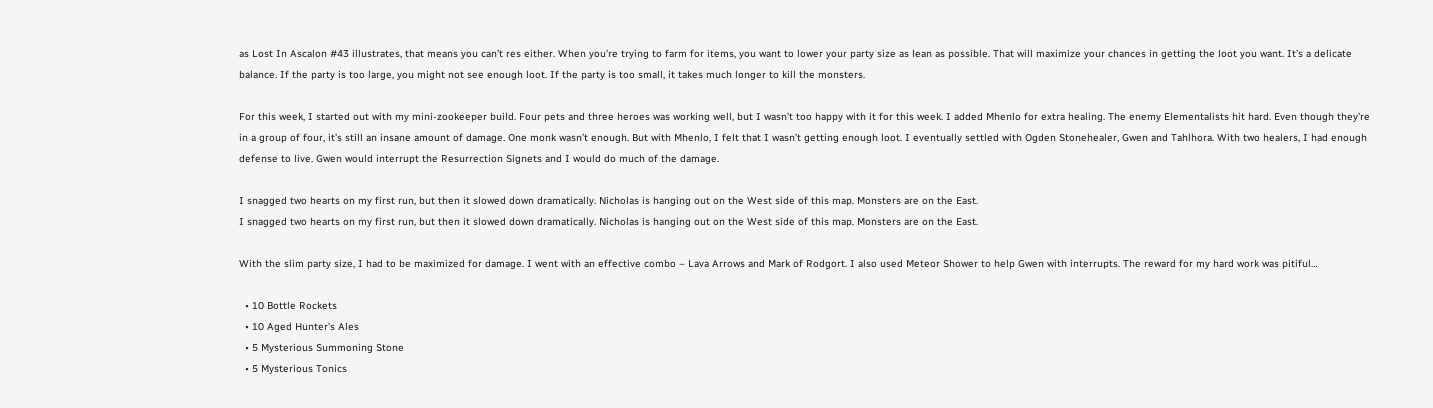as Lost In Ascalon #43 illustrates, that means you can’t res either. When you’re trying to farm for items, you want to lower your party size as lean as possible. That will maximize your chances in getting the loot you want. It’s a delicate balance. If the party is too large, you might not see enough loot. If the party is too small, it takes much longer to kill the monsters.

For this week, I started out with my mini-zookeeper build. Four pets and three heroes was working well, but I wasn’t too happy with it for this week. I added Mhenlo for extra healing. The enemy Elementalists hit hard. Even though they’re in a group of four, it’s still an insane amount of damage. One monk wasn’t enough. But with Mhenlo, I felt that I wasn’t getting enough loot. I eventually settled with Ogden Stonehealer, Gwen and Tahlhora. With two healers, I had enough defense to live. Gwen would interrupt the Resurrection Signets and I would do much of the damage.

I snagged two hearts on my first run, but then it slowed down dramatically. Nicholas is hanging out on the West side of this map. Monsters are on the East.
I snagged two hearts on my first run, but then it slowed down dramatically. Nicholas is hanging out on the West side of this map. Monsters are on the East.

With the slim party size, I had to be maximized for damage. I went with an effective combo – Lava Arrows and Mark of Rodgort. I also used Meteor Shower to help Gwen with interrupts. The reward for my hard work was pitiful…

  • 10 Bottle Rockets
  • 10 Aged Hunter’s Ales
  • 5 Mysterious Summoning Stone
  • 5 Mysterious Tonics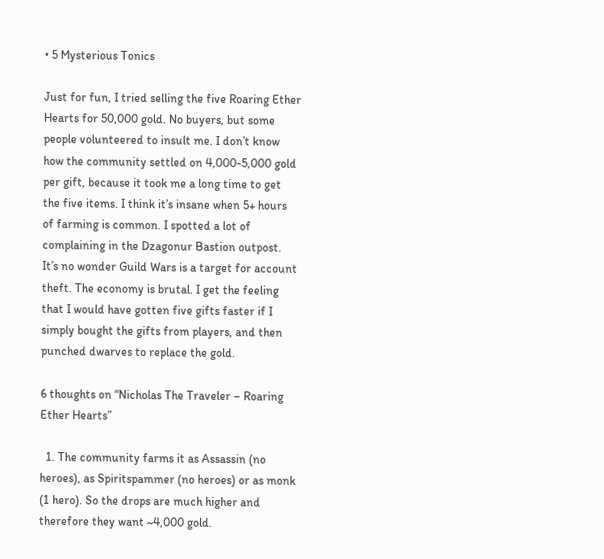• 5 Mysterious Tonics

Just for fun, I tried selling the five Roaring Ether Hearts for 50,000 gold. No buyers, but some people volunteered to insult me. I don’t know how the community settled on 4,000-5,000 gold per gift, because it took me a long time to get the five items. I think it’s insane when 5+ hours of farming is common. I spotted a lot of complaining in the Dzagonur Bastion outpost. It’s no wonder Guild Wars is a target for account theft. The economy is brutal. I get the feeling that I would have gotten five gifts faster if I simply bought the gifts from players, and then punched dwarves to replace the gold.

6 thoughts on “Nicholas The Traveler – Roaring Ether Hearts”

  1. The community farms it as Assassin (no heroes), as Spiritspammer (no heroes) or as monk (1 hero). So the drops are much higher and therefore they want ~4,000 gold.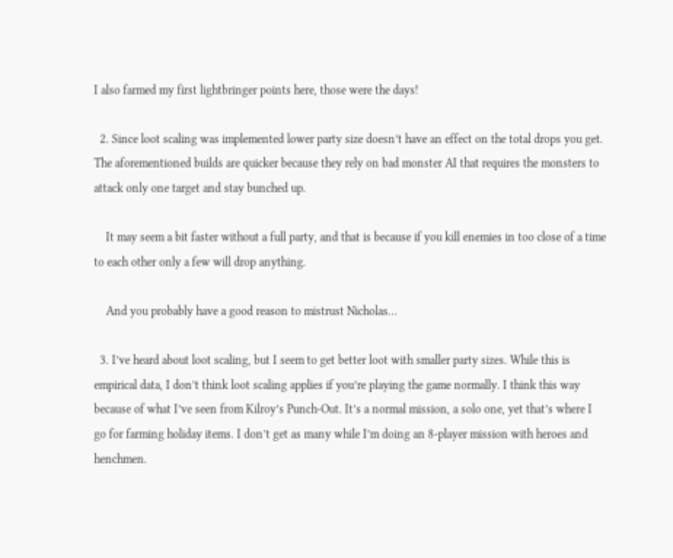I also farmed my first lightbringer points here, those were the days!

  2. Since loot scaling was implemented lower party size doesn’t have an effect on the total drops you get. The aforementioned builds are quicker because they rely on bad monster AI that requires the monsters to attack only one target and stay bunched up.

    It may seem a bit faster without a full party, and that is because if you kill enemies in too close of a time to each other only a few will drop anything.

    And you probably have a good reason to mistrust Nicholas…

  3. I’ve heard about loot scaling, but I seem to get better loot with smaller party sizes. While this is empirical data, I don’t think loot scaling applies if you’re playing the game normally. I think this way because of what I’ve seen from Kilroy’s Punch-Out. It’s a normal mission, a solo one, yet that’s where I go for farming holiday items. I don’t get as many while I’m doing an 8-player mission with heroes and henchmen.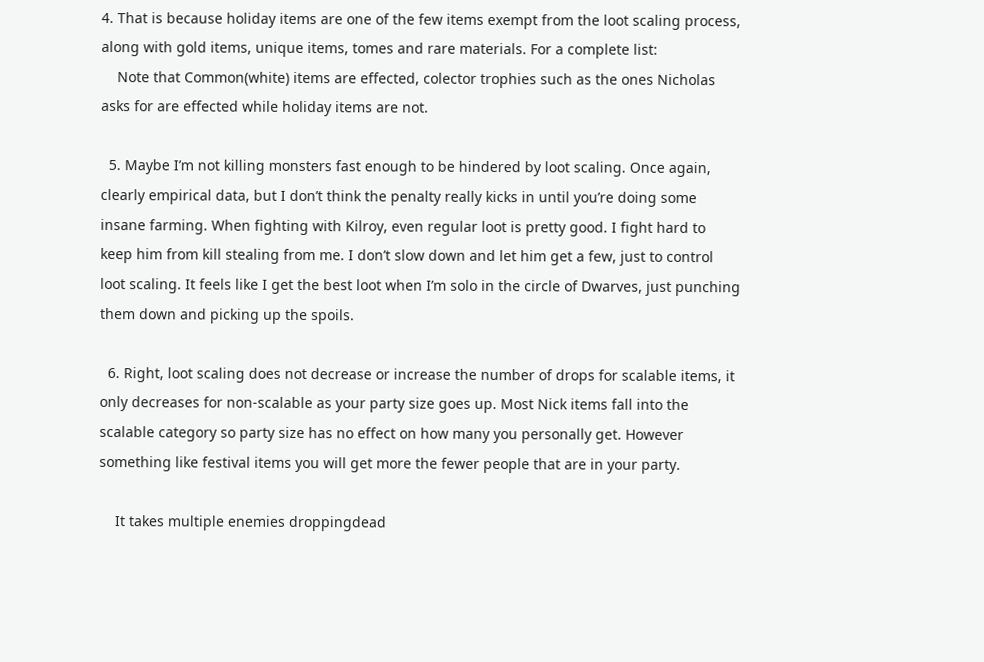4. That is because holiday items are one of the few items exempt from the loot scaling process, along with gold items, unique items, tomes and rare materials. For a complete list:
    Note that Common(white) items are effected, colector trophies such as the ones Nicholas asks for are effected while holiday items are not.

  5. Maybe I’m not killing monsters fast enough to be hindered by loot scaling. Once again, clearly empirical data, but I don’t think the penalty really kicks in until you’re doing some insane farming. When fighting with Kilroy, even regular loot is pretty good. I fight hard to keep him from kill stealing from me. I don’t slow down and let him get a few, just to control loot scaling. It feels like I get the best loot when I’m solo in the circle of Dwarves, just punching them down and picking up the spoils.

  6. Right, loot scaling does not decrease or increase the number of drops for scalable items, it only decreases for non-scalable as your party size goes up. Most Nick items fall into the scalable category so party size has no effect on how many you personally get. However something like festival items you will get more the fewer people that are in your party.

    It takes multiple enemies droppingdead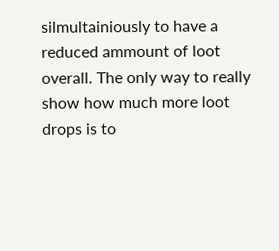silmultainiously to have a reduced ammount of loot overall. The only way to really show how much more loot drops is to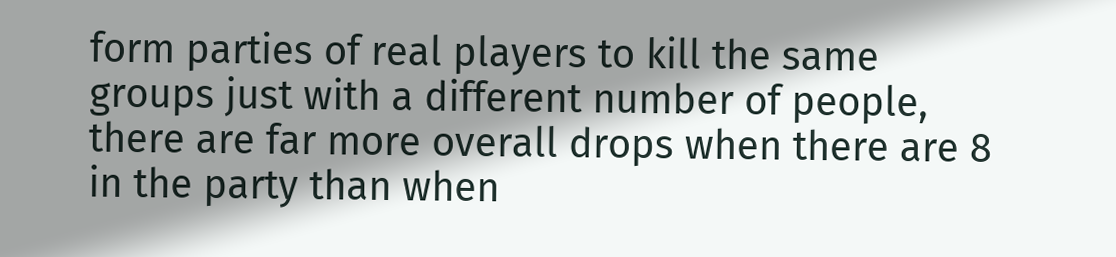form parties of real players to kill the same groups just with a different number of people, there are far more overall drops when there are 8 in the party than when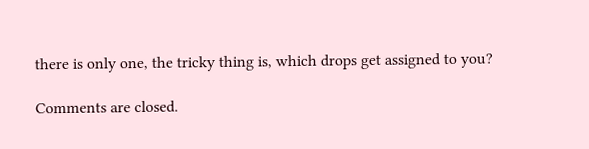there is only one, the tricky thing is, which drops get assigned to you?

Comments are closed.